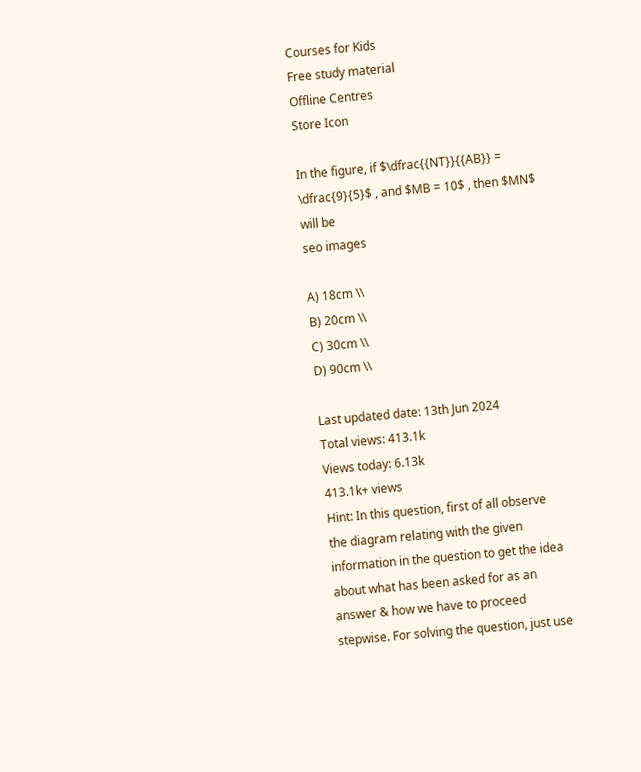Courses for Kids
Free study material
Offline Centres
Store Icon

In the figure, if $\dfrac{{NT}}{{AB}} = \dfrac{9}{5}$ , and $MB = 10$ , then $MN$ will be
seo images

A) 18cm \\
B) 20cm \\
C) 30cm \\
D) 90cm \\

Last updated date: 13th Jun 2024
Total views: 413.1k
Views today: 6.13k
413.1k+ views
Hint: In this question, first of all observe the diagram relating with the given information in the question to get the idea about what has been asked for as an answer & how we have to proceed stepwise. For solving the question, just use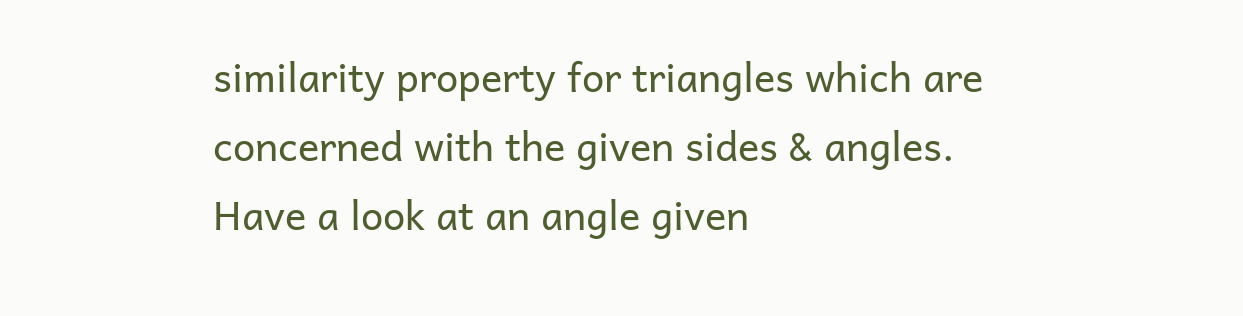similarity property for triangles which are concerned with the given sides & angles. Have a look at an angle given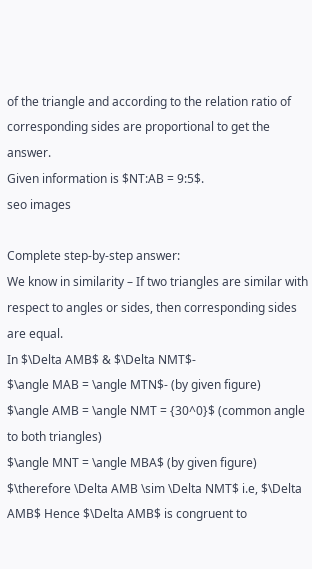of the triangle and according to the relation ratio of corresponding sides are proportional to get the answer.
Given information is $NT:AB = 9:5$.
seo images

Complete step-by-step answer:
We know in similarity – If two triangles are similar with respect to angles or sides, then corresponding sides are equal.
In $\Delta AMB$ & $\Delta NMT$-
$\angle MAB = \angle MTN$- (by given figure)
$\angle AMB = \angle NMT = {30^0}$ (common angle to both triangles)
$\angle MNT = \angle MBA$ (by given figure)
$\therefore \Delta AMB \sim \Delta NMT$ i.e, $\Delta AMB$ Hence $\Delta AMB$ is congruent to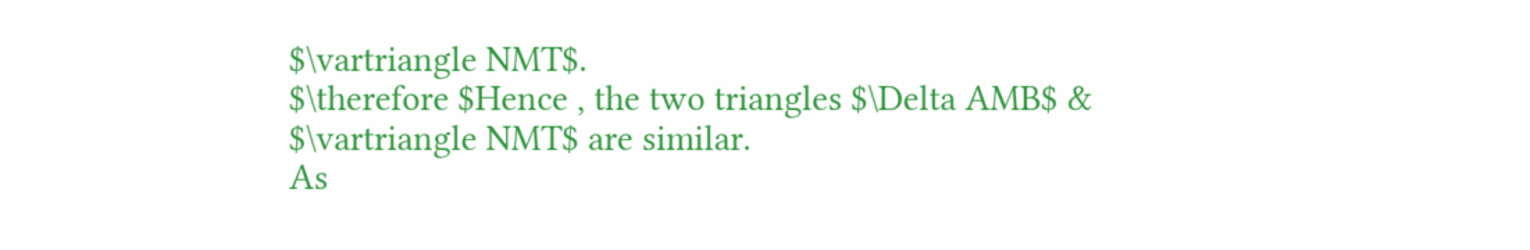$\vartriangle NMT$.
$\therefore $Hence , the two triangles $\Delta AMB$ & $\vartriangle NMT$ are similar.
As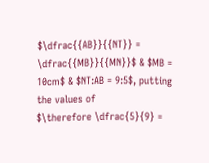$\dfrac{{AB}}{{NT}} = \dfrac{{MB}}{{MN}}$ & $MB = 10cm$ & $NT:AB = 9:5$, putting the values of
$\therefore \dfrac{5}{9} =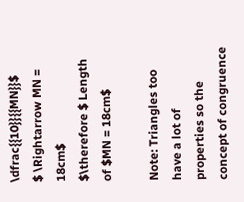\dfrac{{10}}{{MN}}$
$ \Rightarrow MN = 18cm$
$\therefore $ Length of $MN = 18cm$

Note: Triangles too have a lot of properties so the concept of congruence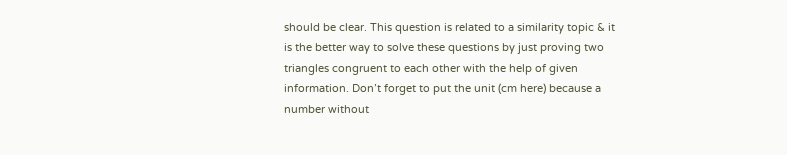should be clear. This question is related to a similarity topic & it is the better way to solve these questions by just proving two triangles congruent to each other with the help of given information. Don’t forget to put the unit (cm here) because a number without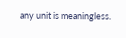any unit is meaningless.